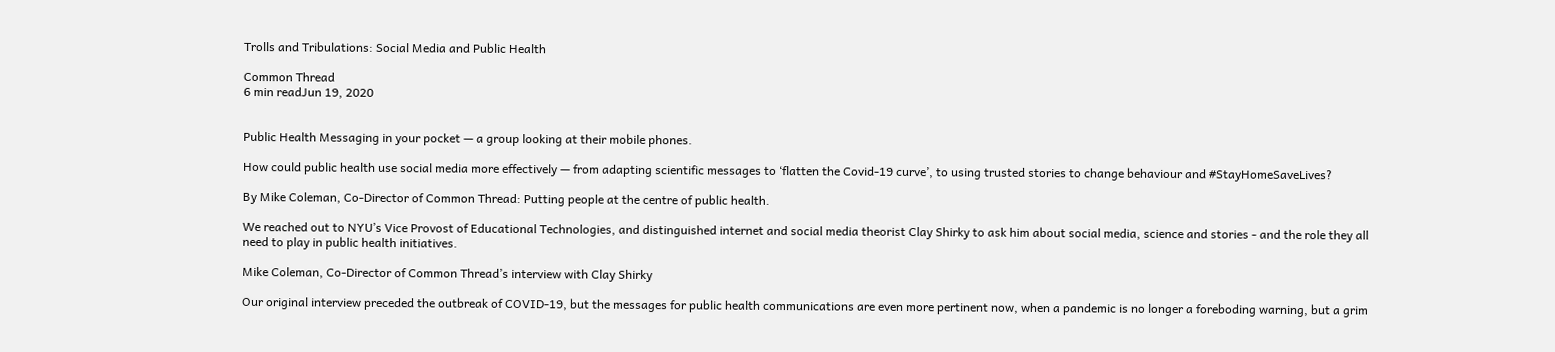Trolls and Tribulations: Social Media and Public Health

Common Thread
6 min readJun 19, 2020


Public Health Messaging in your pocket — a group looking at their mobile phones.

How could public health use social media more effectively — from adapting scientific messages to ‘flatten the Covid-19 curve’, to using trusted stories to change behaviour and #StayHomeSaveLives?

By Mike Coleman, Co-Director of Common Thread: Putting people at the centre of public health.

We reached out to NYU’s Vice Provost of Educational Technologies, and distinguished internet and social media theorist Clay Shirky to ask him about social media, science and stories - and the role they all need to play in public health initiatives.

Mike Coleman, Co-Director of Common Thread’s interview with Clay Shirky

Our original interview preceded the outbreak of COVID-19, but the messages for public health communications are even more pertinent now, when a pandemic is no longer a foreboding warning, but a grim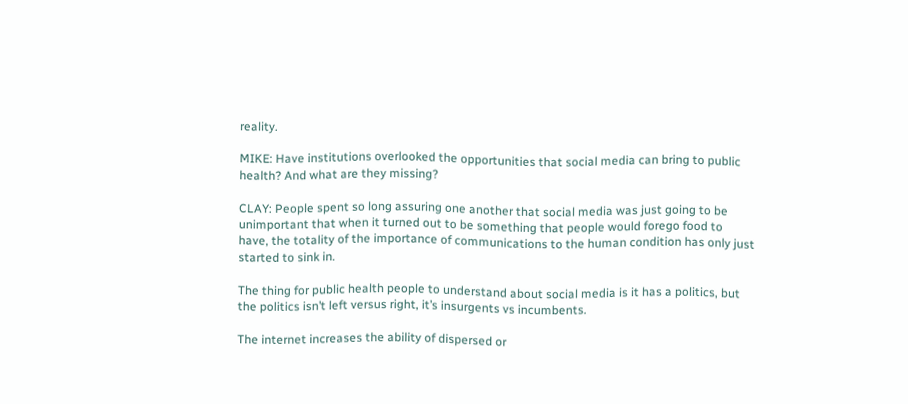reality.

MIKE: Have institutions overlooked the opportunities that social media can bring to public health? And what are they missing?

CLAY: People spent so long assuring one another that social media was just going to be unimportant that when it turned out to be something that people would forego food to have, the totality of the importance of communications to the human condition has only just started to sink in.

The thing for public health people to understand about social media is it has a politics, but the politics isn’t left versus right, it’s insurgents vs incumbents.

The internet increases the ability of dispersed or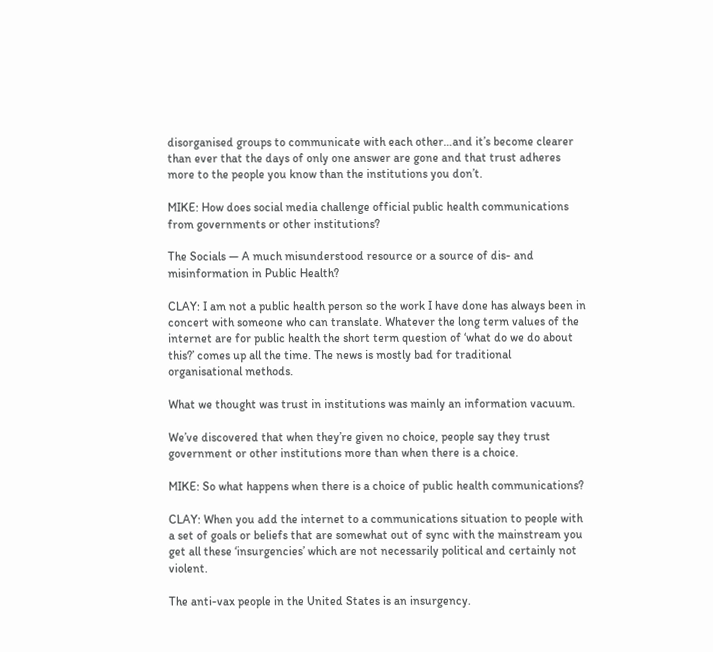disorganised groups to communicate with each other…and it’s become clearer than ever that the days of only one answer are gone and that trust adheres more to the people you know than the institutions you don’t.

MIKE: How does social media challenge official public health communications from governments or other institutions?

The Socials — A much misunderstood resource or a source of dis- and misinformation in Public Health?

CLAY: I am not a public health person so the work I have done has always been in concert with someone who can translate. Whatever the long term values of the internet are for public health the short term question of ‘what do we do about this?’ comes up all the time. The news is mostly bad for traditional organisational methods.

What we thought was trust in institutions was mainly an information vacuum.

We’ve discovered that when they’re given no choice, people say they trust government or other institutions more than when there is a choice.

MIKE: So what happens when there is a choice of public health communications?

CLAY: When you add the internet to a communications situation to people with a set of goals or beliefs that are somewhat out of sync with the mainstream you get all these ‘insurgencies’ which are not necessarily political and certainly not violent.

The anti-vax people in the United States is an insurgency.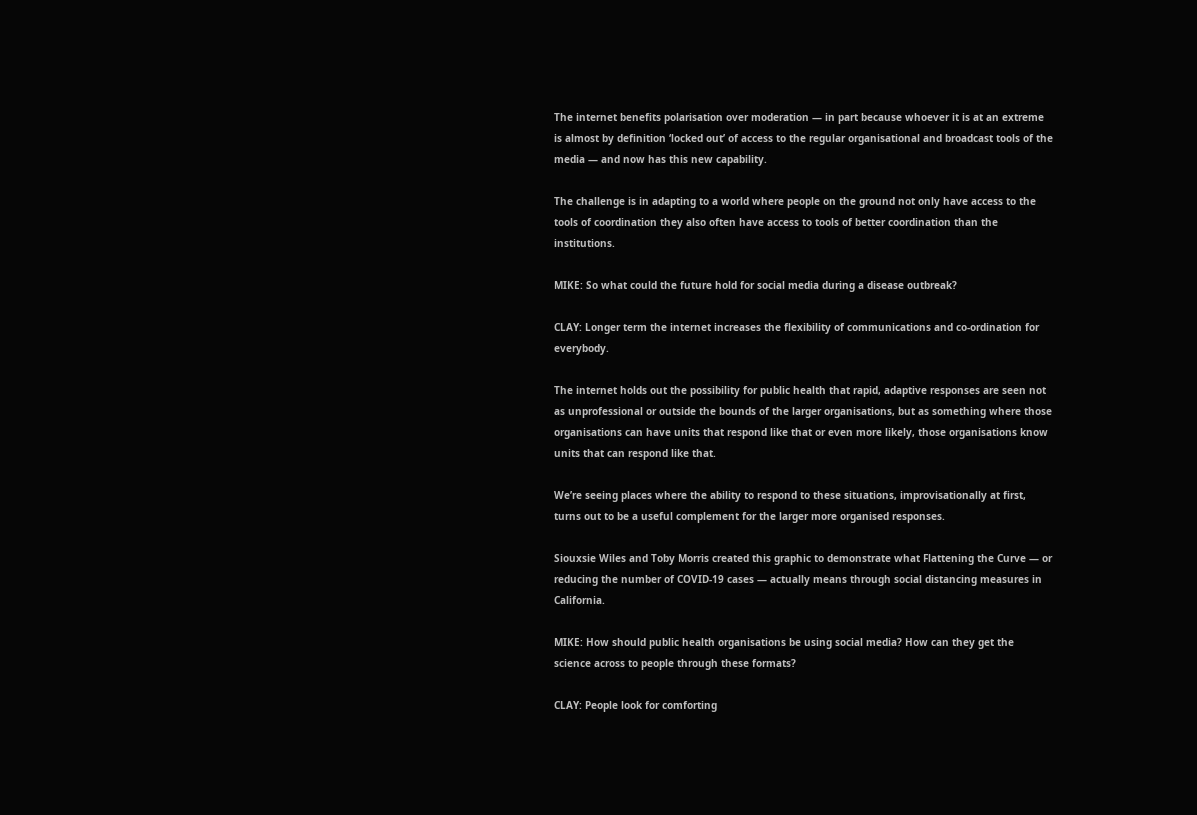The internet benefits polarisation over moderation — in part because whoever it is at an extreme is almost by definition ‘locked out’ of access to the regular organisational and broadcast tools of the media — and now has this new capability.

The challenge is in adapting to a world where people on the ground not only have access to the tools of coordination they also often have access to tools of better coordination than the institutions.

MIKE: So what could the future hold for social media during a disease outbreak?

CLAY: Longer term the internet increases the flexibility of communications and co-ordination for everybody.

The internet holds out the possibility for public health that rapid, adaptive responses are seen not as unprofessional or outside the bounds of the larger organisations, but as something where those organisations can have units that respond like that or even more likely, those organisations know units that can respond like that.

We’re seeing places where the ability to respond to these situations, improvisationally at first, turns out to be a useful complement for the larger more organised responses.

Siouxsie Wiles and Toby Morris created this graphic to demonstrate what Flattening the Curve — or reducing the number of COVID-19 cases — actually means through social distancing measures in California.

MIKE: How should public health organisations be using social media? How can they get the science across to people through these formats?

CLAY: People look for comforting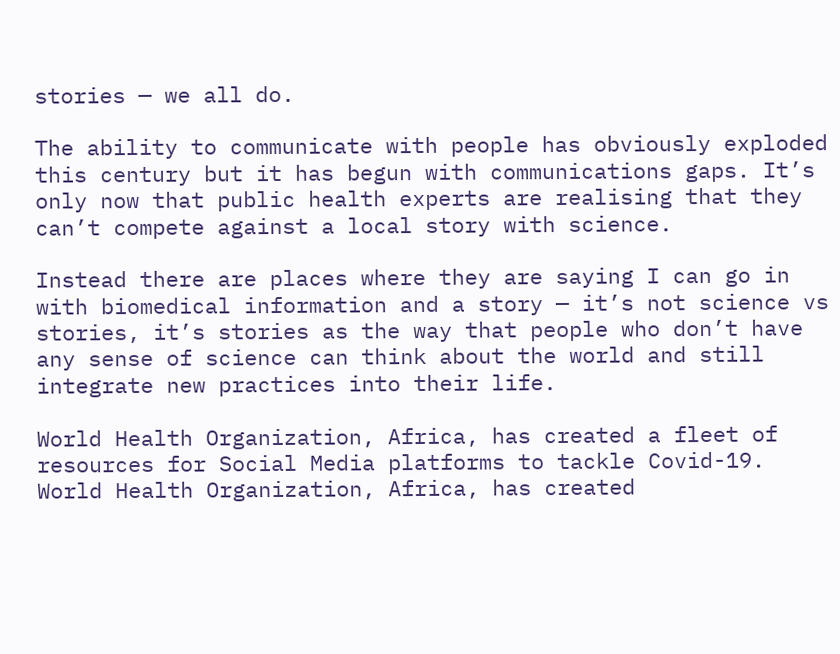stories — we all do.

The ability to communicate with people has obviously exploded this century but it has begun with communications gaps. It’s only now that public health experts are realising that they can’t compete against a local story with science.

Instead there are places where they are saying I can go in with biomedical information and a story — it’s not science vs stories, it’s stories as the way that people who don’t have any sense of science can think about the world and still integrate new practices into their life.

World Health Organization, Africa, has created a fleet of resources for Social Media platforms to tackle Covid-19.
World Health Organization, Africa, has created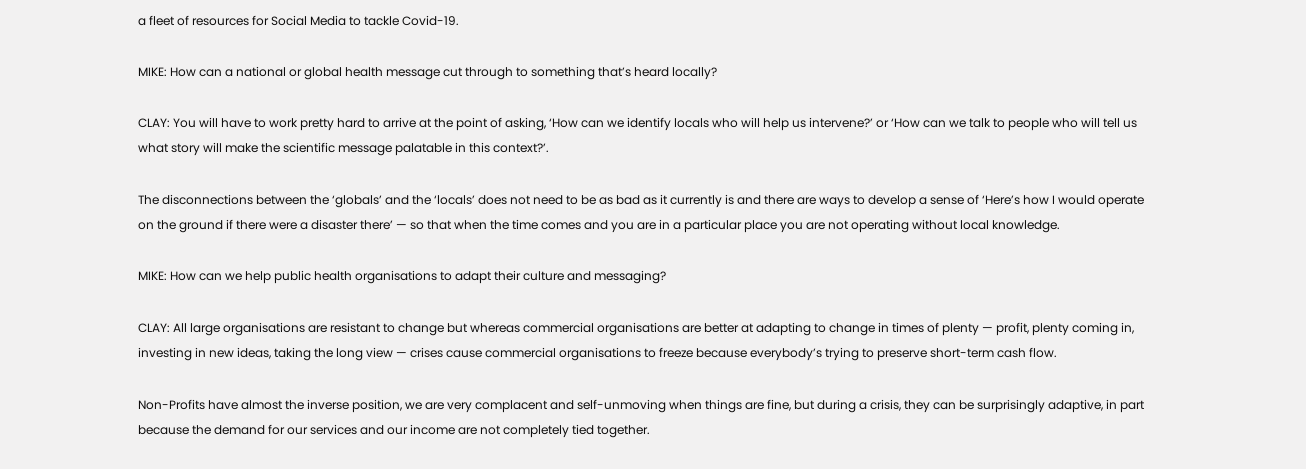a fleet of resources for Social Media to tackle Covid-19.

MIKE: How can a national or global health message cut through to something that’s heard locally?

CLAY: You will have to work pretty hard to arrive at the point of asking, ‘How can we identify locals who will help us intervene?’ or ‘How can we talk to people who will tell us what story will make the scientific message palatable in this context?’.

The disconnections between the ‘globals’ and the ‘locals’ does not need to be as bad as it currently is and there are ways to develop a sense of ‘Here’s how I would operate on the ground if there were a disaster there’ — so that when the time comes and you are in a particular place you are not operating without local knowledge.

MIKE: How can we help public health organisations to adapt their culture and messaging?

CLAY: All large organisations are resistant to change but whereas commercial organisations are better at adapting to change in times of plenty — profit, plenty coming in, investing in new ideas, taking the long view — crises cause commercial organisations to freeze because everybody’s trying to preserve short-term cash flow.

Non-Profits have almost the inverse position, we are very complacent and self-unmoving when things are fine, but during a crisis, they can be surprisingly adaptive, in part because the demand for our services and our income are not completely tied together.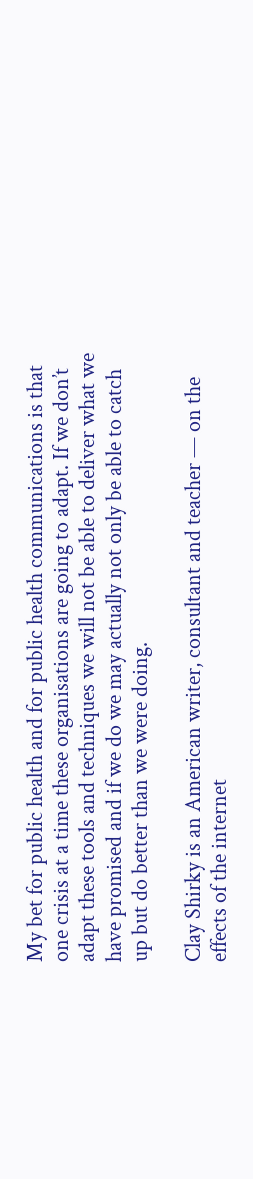My bet for public health and for public health communications is that one crisis at a time these organisations are going to adapt. If we don’t adapt these tools and techniques we will not be able to deliver what we have promised and if we do we may actually not only be able to catch up but do better than we were doing.

Clay Shirky is an American writer, consultant and teacher — on the effects of the internet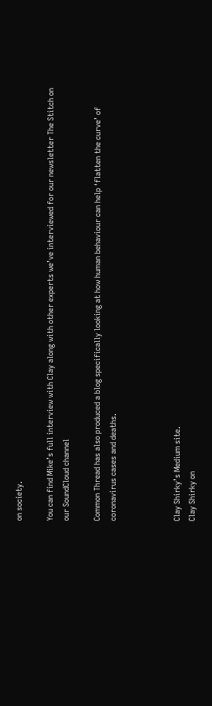on society.

You can find Mike’s full interview with Clay along with other experts we’ve interviewed for our newsletter The Stitch on our SoundCloud channel

Common Thread has also produced a blog specifically looking at how human behaviour can help ‘flatten the curve’ of coronavirus cases and deaths.



Clay Shirky’s Medium site.
Clay Shirky on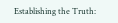Establishing the Truth: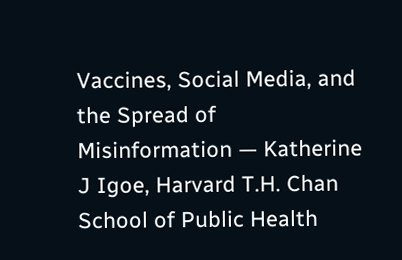Vaccines, Social Media, and the Spread of Misinformation — Katherine J Igoe, Harvard T.H. Chan School of Public Health